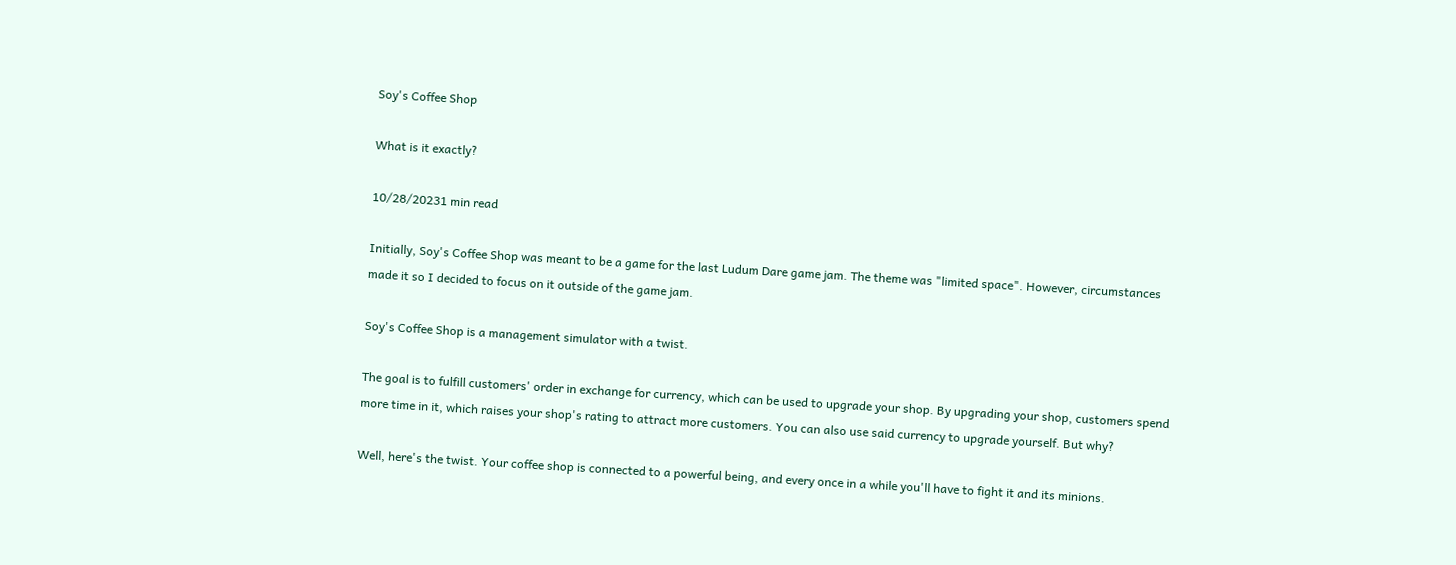Soy's Coffee Shop

What is it exactly?

10/28/20231 min read

Initially, Soy's Coffee Shop was meant to be a game for the last Ludum Dare game jam. The theme was "limited space". However, circumstances made it so I decided to focus on it outside of the game jam.

Soy's Coffee Shop is a management simulator with a twist.

The goal is to fulfill customers' order in exchange for currency, which can be used to upgrade your shop. By upgrading your shop, customers spend more time in it, which raises your shop's rating to attract more customers. You can also use said currency to upgrade yourself. But why?

Well, here's the twist. Your coffee shop is connected to a powerful being, and every once in a while you'll have to fight it and its minions.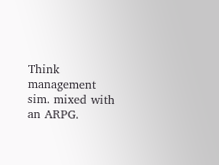Think management sim. mixed with an ARPG.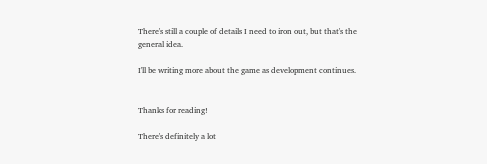There's still a couple of details I need to iron out, but that's the general idea.

I'll be writing more about the game as development continues.


Thanks for reading!

There's definitely a lot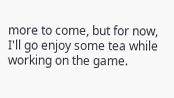more to come, but for now, I'll go enjoy some tea while working on the game.